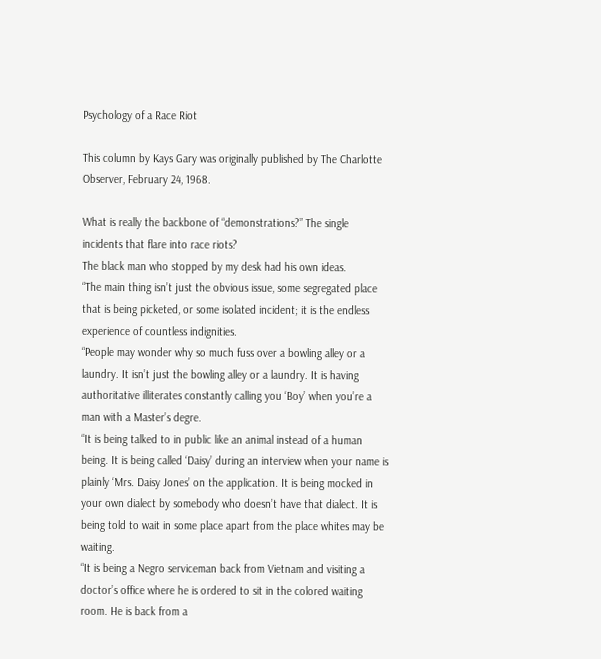Psychology of a Race Riot

This column by Kays Gary was originally published by The Charlotte Observer, February 24, 1968.

What is really the backbone of “demonstrations?” The single incidents that flare into race riots?
The black man who stopped by my desk had his own ideas.
“The main thing isn’t just the obvious issue, some segregated place that is being picketed, or some isolated incident; it is the endless experience of countless indignities.
“People may wonder why so much fuss over a bowling alley or a laundry. It isn’t just the bowling alley or a laundry. It is having authoritative illiterates constantly calling you ‘Boy’ when you’re a man with a Master’s degre.
“It is being talked to in public like an animal instead of a human being. It is being called ‘Daisy’ during an interview when your name is plainly ‘Mrs. Daisy Jones’ on the application. It is being mocked in your own dialect by somebody who doesn’t have that dialect. It is being told to wait in some place apart from the place whites may be waiting.
“It is being a Negro serviceman back from Vietnam and visiting a doctor’s office where he is ordered to sit in the colored waiting room. He is back from a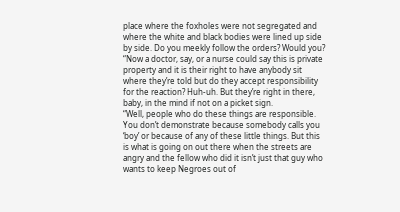place where the foxholes were not segregated and where the white and black bodies were lined up side by side. Do you meekly follow the orders? Would you?
“Now a doctor, say, or a nurse could say this is private property and it is their right to have anybody sit where they’re told but do they accept responsibility for the reaction? Huh-uh. But they’re right in there, baby, in the mind if not on a picket sign.
“Well, people who do these things are responsible. You don’t demonstrate because somebody calls you ‘boy’ or because of any of these little things. But this is what is going on out there when the streets are angry and the fellow who did it isn’t just that guy who wants to keep Negroes out of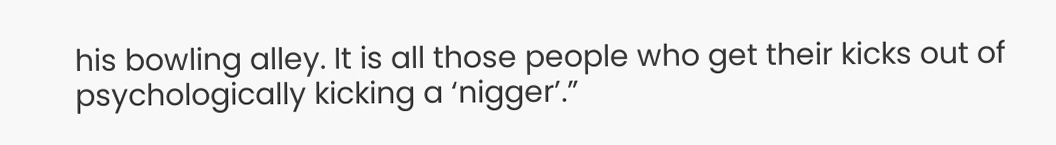his bowling alley. It is all those people who get their kicks out of psychologically kicking a ‘nigger’.”